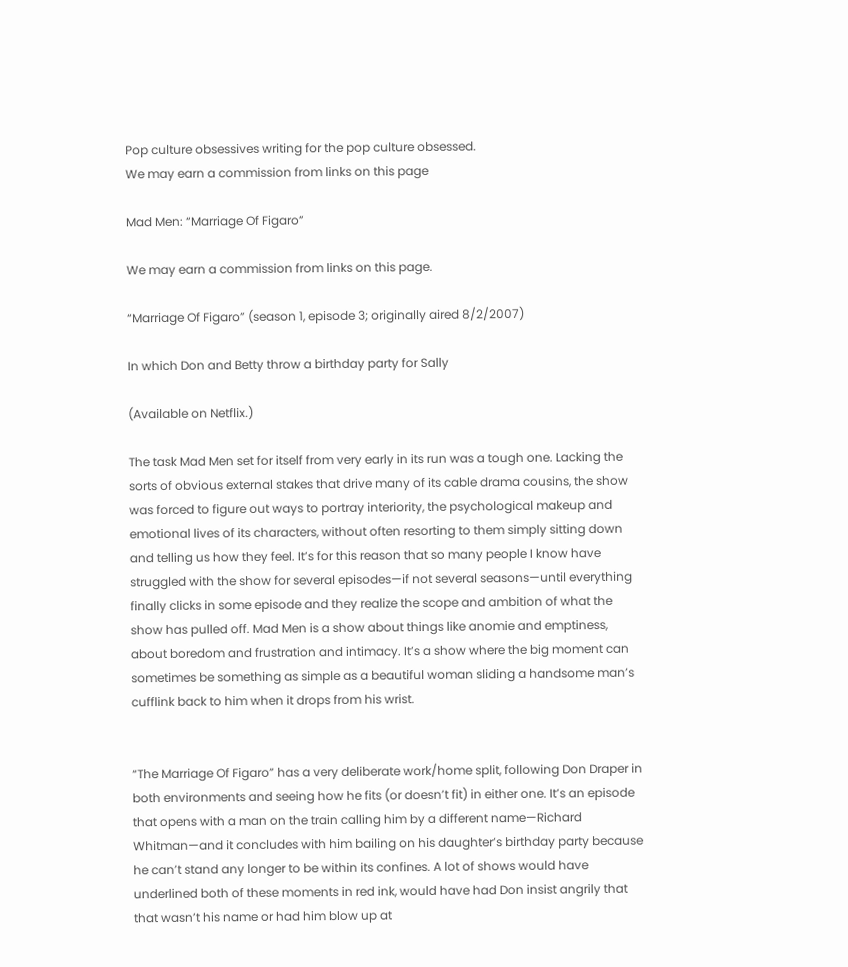Pop culture obsessives writing for the pop culture obsessed.
We may earn a commission from links on this page

Mad Men: “Marriage Of Figaro”

We may earn a commission from links on this page.

“Marriage Of Figaro” (season 1, episode 3; originally aired 8/2/2007)

In which Don and Betty throw a birthday party for Sally

(Available on Netflix.)

The task Mad Men set for itself from very early in its run was a tough one. Lacking the sorts of obvious external stakes that drive many of its cable drama cousins, the show was forced to figure out ways to portray interiority, the psychological makeup and emotional lives of its characters, without often resorting to them simply sitting down and telling us how they feel. It’s for this reason that so many people I know have struggled with the show for several episodes—if not several seasons—until everything finally clicks in some episode and they realize the scope and ambition of what the show has pulled off. Mad Men is a show about things like anomie and emptiness, about boredom and frustration and intimacy. It’s a show where the big moment can sometimes be something as simple as a beautiful woman sliding a handsome man’s cufflink back to him when it drops from his wrist.


“The Marriage Of Figaro” has a very deliberate work/home split, following Don Draper in both environments and seeing how he fits (or doesn’t fit) in either one. It’s an episode that opens with a man on the train calling him by a different name—Richard Whitman—and it concludes with him bailing on his daughter’s birthday party because he can’t stand any longer to be within its confines. A lot of shows would have underlined both of these moments in red ink, would have had Don insist angrily that that wasn’t his name or had him blow up at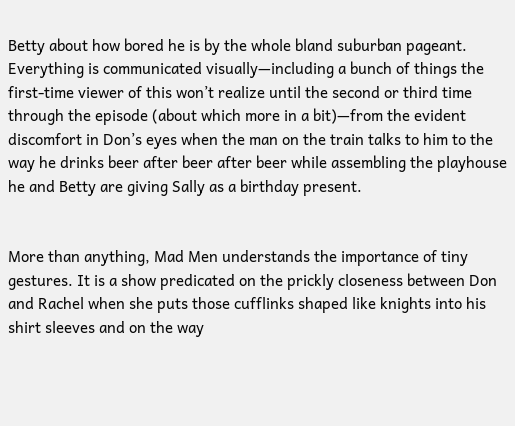Betty about how bored he is by the whole bland suburban pageant. Everything is communicated visually—including a bunch of things the first-time viewer of this won’t realize until the second or third time through the episode (about which more in a bit)—from the evident discomfort in Don’s eyes when the man on the train talks to him to the way he drinks beer after beer after beer while assembling the playhouse he and Betty are giving Sally as a birthday present.


More than anything, Mad Men understands the importance of tiny gestures. It is a show predicated on the prickly closeness between Don and Rachel when she puts those cufflinks shaped like knights into his shirt sleeves and on the way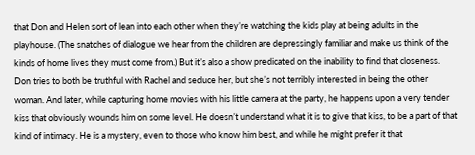that Don and Helen sort of lean into each other when they’re watching the kids play at being adults in the playhouse. (The snatches of dialogue we hear from the children are depressingly familiar and make us think of the kinds of home lives they must come from.) But it’s also a show predicated on the inability to find that closeness. Don tries to both be truthful with Rachel and seduce her, but she’s not terribly interested in being the other woman. And later, while capturing home movies with his little camera at the party, he happens upon a very tender kiss that obviously wounds him on some level. He doesn’t understand what it is to give that kiss, to be a part of that kind of intimacy. He is a mystery, even to those who know him best, and while he might prefer it that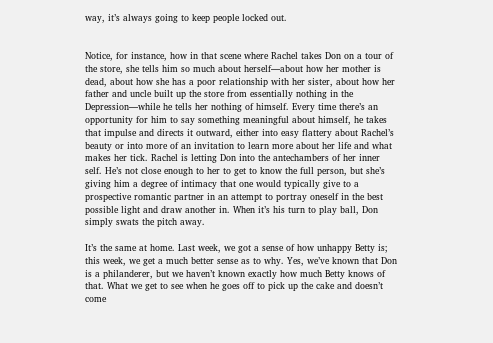way, it’s always going to keep people locked out.


Notice, for instance, how in that scene where Rachel takes Don on a tour of the store, she tells him so much about herself—about how her mother is dead, about how she has a poor relationship with her sister, about how her father and uncle built up the store from essentially nothing in the Depression—while he tells her nothing of himself. Every time there’s an opportunity for him to say something meaningful about himself, he takes that impulse and directs it outward, either into easy flattery about Rachel’s beauty or into more of an invitation to learn more about her life and what makes her tick. Rachel is letting Don into the antechambers of her inner self. He’s not close enough to her to get to know the full person, but she’s giving him a degree of intimacy that one would typically give to a prospective romantic partner in an attempt to portray oneself in the best possible light and draw another in. When it’s his turn to play ball, Don simply swats the pitch away.

It’s the same at home. Last week, we got a sense of how unhappy Betty is; this week, we get a much better sense as to why. Yes, we’ve known that Don is a philanderer, but we haven’t known exactly how much Betty knows of that. What we get to see when he goes off to pick up the cake and doesn’t come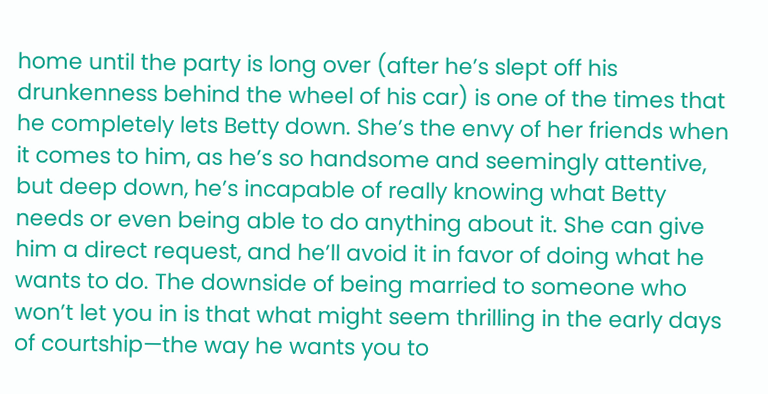home until the party is long over (after he’s slept off his drunkenness behind the wheel of his car) is one of the times that he completely lets Betty down. She’s the envy of her friends when it comes to him, as he’s so handsome and seemingly attentive, but deep down, he’s incapable of really knowing what Betty needs or even being able to do anything about it. She can give him a direct request, and he’ll avoid it in favor of doing what he wants to do. The downside of being married to someone who won’t let you in is that what might seem thrilling in the early days of courtship—the way he wants you to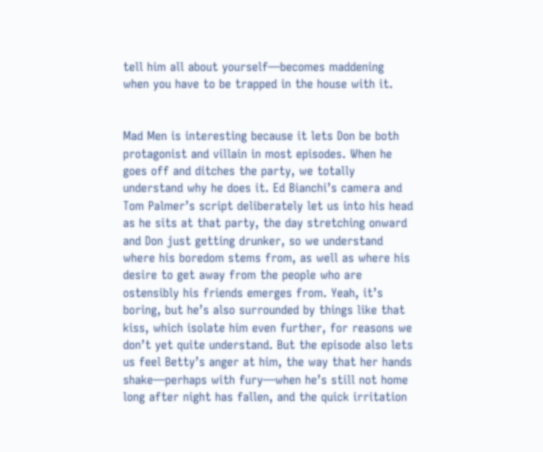tell him all about yourself—becomes maddening when you have to be trapped in the house with it.


Mad Men is interesting because it lets Don be both protagonist and villain in most episodes. When he goes off and ditches the party, we totally understand why he does it. Ed Bianchi’s camera and Tom Palmer’s script deliberately let us into his head as he sits at that party, the day stretching onward and Don just getting drunker, so we understand where his boredom stems from, as well as where his desire to get away from the people who are ostensibly his friends emerges from. Yeah, it’s boring, but he’s also surrounded by things like that kiss, which isolate him even further, for reasons we don’t yet quite understand. But the episode also lets us feel Betty’s anger at him, the way that her hands shake—perhaps with fury—when he’s still not home long after night has fallen, and the quick irritation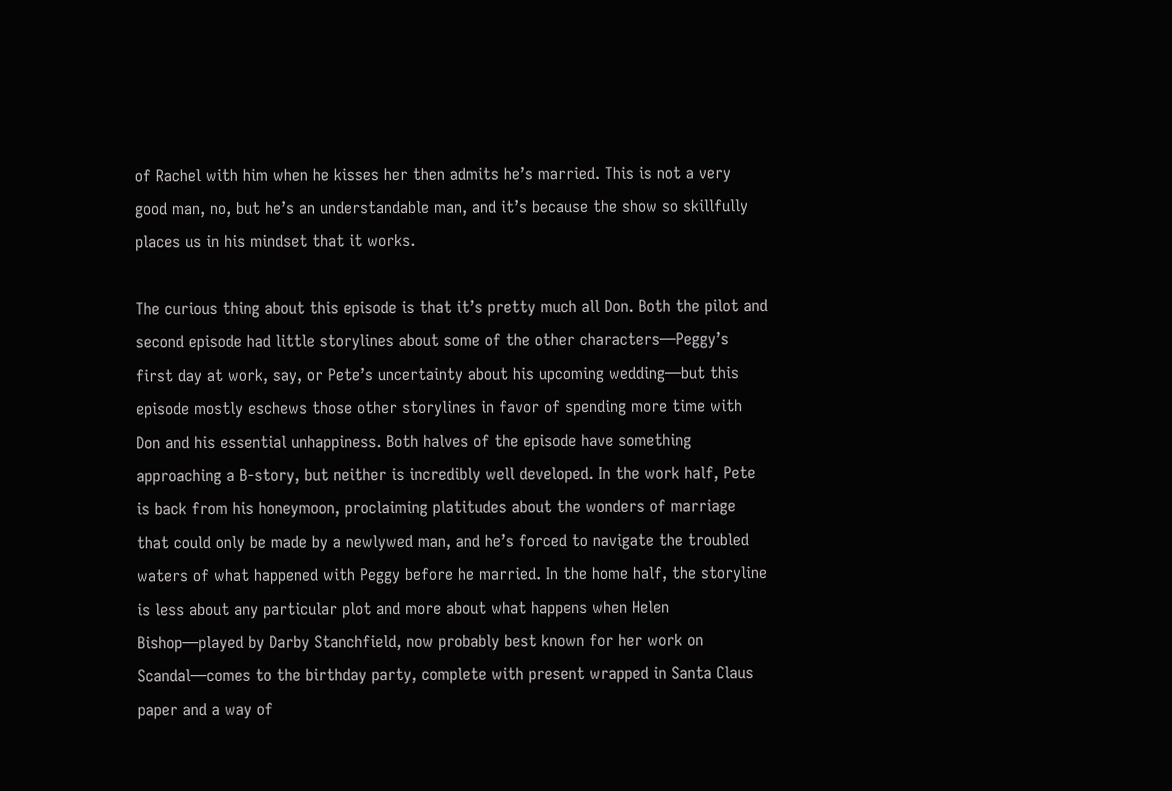of Rachel with him when he kisses her then admits he’s married. This is not a very good man, no, but he’s an understandable man, and it’s because the show so skillfully places us in his mindset that it works.

The curious thing about this episode is that it’s pretty much all Don. Both the pilot and second episode had little storylines about some of the other characters—Peggy’s first day at work, say, or Pete’s uncertainty about his upcoming wedding—but this episode mostly eschews those other storylines in favor of spending more time with Don and his essential unhappiness. Both halves of the episode have something approaching a B-story, but neither is incredibly well developed. In the work half, Pete is back from his honeymoon, proclaiming platitudes about the wonders of marriage that could only be made by a newlywed man, and he’s forced to navigate the troubled waters of what happened with Peggy before he married. In the home half, the storyline is less about any particular plot and more about what happens when Helen Bishop—played by Darby Stanchfield, now probably best known for her work on Scandal—comes to the birthday party, complete with present wrapped in Santa Claus paper and a way of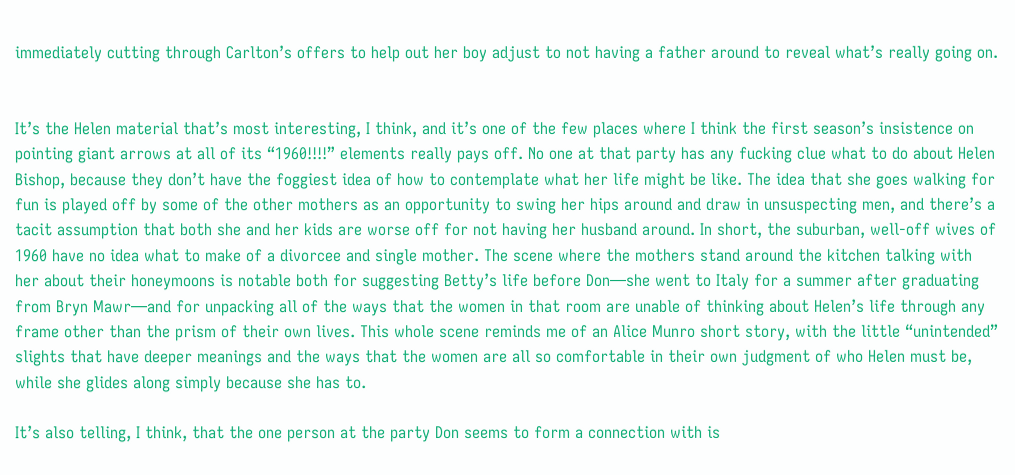immediately cutting through Carlton’s offers to help out her boy adjust to not having a father around to reveal what’s really going on.


It’s the Helen material that’s most interesting, I think, and it’s one of the few places where I think the first season’s insistence on pointing giant arrows at all of its “1960!!!!” elements really pays off. No one at that party has any fucking clue what to do about Helen Bishop, because they don’t have the foggiest idea of how to contemplate what her life might be like. The idea that she goes walking for fun is played off by some of the other mothers as an opportunity to swing her hips around and draw in unsuspecting men, and there’s a tacit assumption that both she and her kids are worse off for not having her husband around. In short, the suburban, well-off wives of 1960 have no idea what to make of a divorcee and single mother. The scene where the mothers stand around the kitchen talking with her about their honeymoons is notable both for suggesting Betty’s life before Don—she went to Italy for a summer after graduating from Bryn Mawr—and for unpacking all of the ways that the women in that room are unable of thinking about Helen’s life through any frame other than the prism of their own lives. This whole scene reminds me of an Alice Munro short story, with the little “unintended” slights that have deeper meanings and the ways that the women are all so comfortable in their own judgment of who Helen must be, while she glides along simply because she has to.

It’s also telling, I think, that the one person at the party Don seems to form a connection with is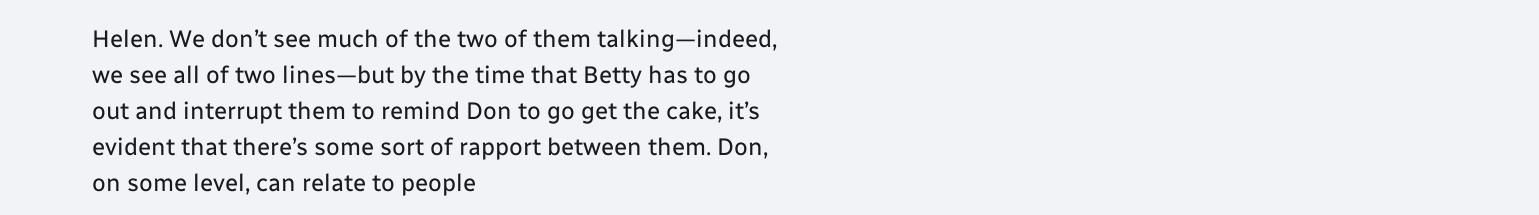Helen. We don’t see much of the two of them talking—indeed, we see all of two lines—but by the time that Betty has to go out and interrupt them to remind Don to go get the cake, it’s evident that there’s some sort of rapport between them. Don, on some level, can relate to people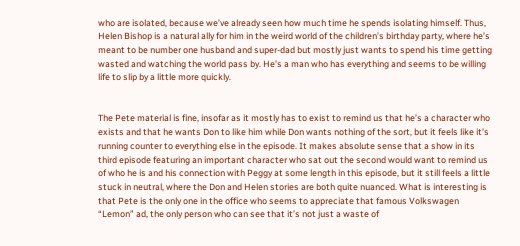who are isolated, because we’ve already seen how much time he spends isolating himself. Thus, Helen Bishop is a natural ally for him in the weird world of the children’s birthday party, where he’s meant to be number one husband and super-dad but mostly just wants to spend his time getting wasted and watching the world pass by. He’s a man who has everything and seems to be willing life to slip by a little more quickly.


The Pete material is fine, insofar as it mostly has to exist to remind us that he’s a character who exists and that he wants Don to like him while Don wants nothing of the sort, but it feels like it’s running counter to everything else in the episode. It makes absolute sense that a show in its third episode featuring an important character who sat out the second would want to remind us of who he is and his connection with Peggy at some length in this episode, but it still feels a little stuck in neutral, where the Don and Helen stories are both quite nuanced. What is interesting is that Pete is the only one in the office who seems to appreciate that famous Volkswagen “Lemon” ad, the only person who can see that it’s not just a waste of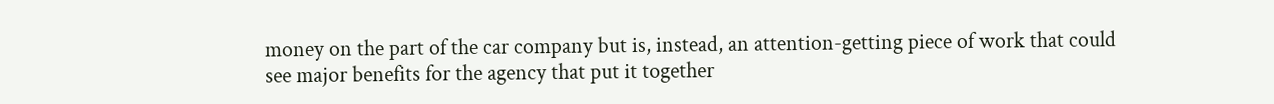money on the part of the car company but is, instead, an attention-getting piece of work that could see major benefits for the agency that put it together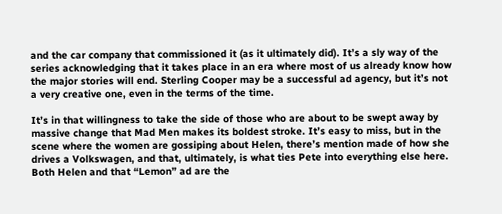and the car company that commissioned it (as it ultimately did). It’s a sly way of the series acknowledging that it takes place in an era where most of us already know how the major stories will end. Sterling Cooper may be a successful ad agency, but it’s not a very creative one, even in the terms of the time.

It’s in that willingness to take the side of those who are about to be swept away by massive change that Mad Men makes its boldest stroke. It’s easy to miss, but in the scene where the women are gossiping about Helen, there’s mention made of how she drives a Volkswagen, and that, ultimately, is what ties Pete into everything else here. Both Helen and that “Lemon” ad are the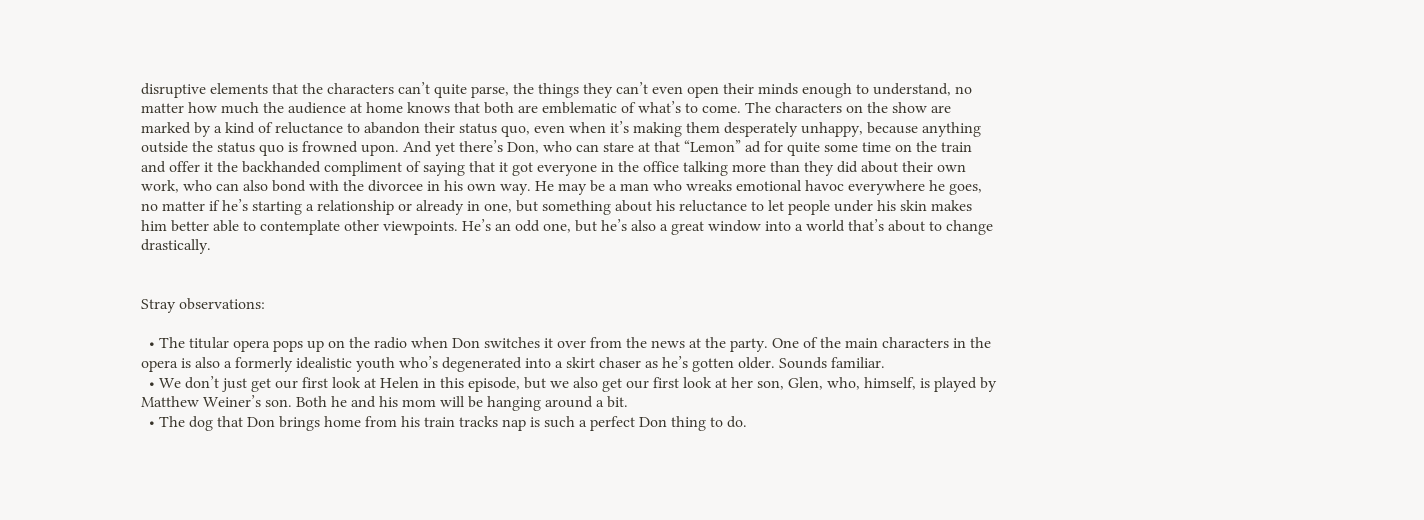disruptive elements that the characters can’t quite parse, the things they can’t even open their minds enough to understand, no matter how much the audience at home knows that both are emblematic of what’s to come. The characters on the show are marked by a kind of reluctance to abandon their status quo, even when it’s making them desperately unhappy, because anything outside the status quo is frowned upon. And yet there’s Don, who can stare at that “Lemon” ad for quite some time on the train and offer it the backhanded compliment of saying that it got everyone in the office talking more than they did about their own work, who can also bond with the divorcee in his own way. He may be a man who wreaks emotional havoc everywhere he goes, no matter if he’s starting a relationship or already in one, but something about his reluctance to let people under his skin makes him better able to contemplate other viewpoints. He’s an odd one, but he’s also a great window into a world that’s about to change drastically.


Stray observations:

  • The titular opera pops up on the radio when Don switches it over from the news at the party. One of the main characters in the opera is also a formerly idealistic youth who’s degenerated into a skirt chaser as he’s gotten older. Sounds familiar.
  • We don’t just get our first look at Helen in this episode, but we also get our first look at her son, Glen, who, himself, is played by Matthew Weiner’s son. Both he and his mom will be hanging around a bit.
  • The dog that Don brings home from his train tracks nap is such a perfect Don thing to do.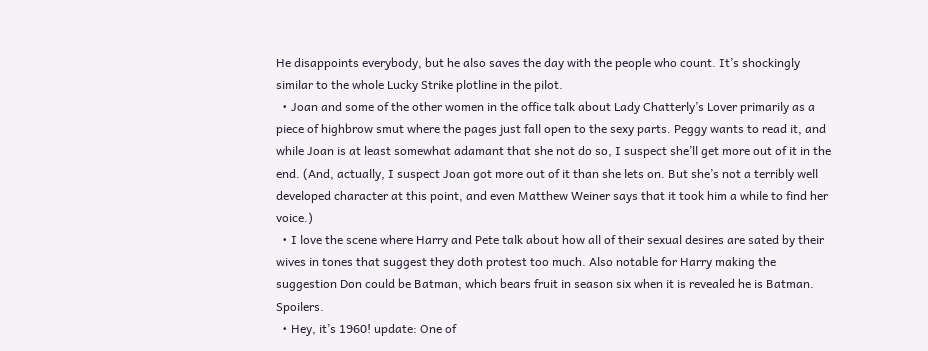He disappoints everybody, but he also saves the day with the people who count. It’s shockingly similar to the whole Lucky Strike plotline in the pilot.
  • Joan and some of the other women in the office talk about Lady Chatterly’s Lover primarily as a piece of highbrow smut where the pages just fall open to the sexy parts. Peggy wants to read it, and while Joan is at least somewhat adamant that she not do so, I suspect she’ll get more out of it in the end. (And, actually, I suspect Joan got more out of it than she lets on. But she’s not a terribly well developed character at this point, and even Matthew Weiner says that it took him a while to find her voice.)
  • I love the scene where Harry and Pete talk about how all of their sexual desires are sated by their wives in tones that suggest they doth protest too much. Also notable for Harry making the suggestion Don could be Batman, which bears fruit in season six when it is revealed he is Batman. Spoilers.
  • Hey, it’s 1960! update: One of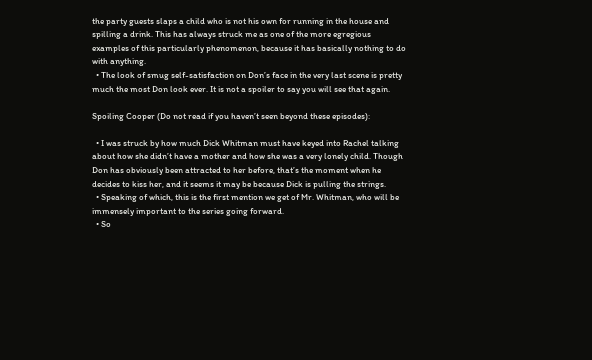the party guests slaps a child who is not his own for running in the house and spilling a drink. This has always struck me as one of the more egregious examples of this particularly phenomenon, because it has basically nothing to do with anything.
  • The look of smug self-satisfaction on Don’s face in the very last scene is pretty much the most Don look ever. It is not a spoiler to say you will see that again.

Spoiling Cooper (Do not read if you haven’t seen beyond these episodes):

  • I was struck by how much Dick Whitman must have keyed into Rachel talking about how she didn’t have a mother and how she was a very lonely child. Though Don has obviously been attracted to her before, that’s the moment when he decides to kiss her, and it seems it may be because Dick is pulling the strings.
  • Speaking of which, this is the first mention we get of Mr. Whitman, who will be immensely important to the series going forward.
  • So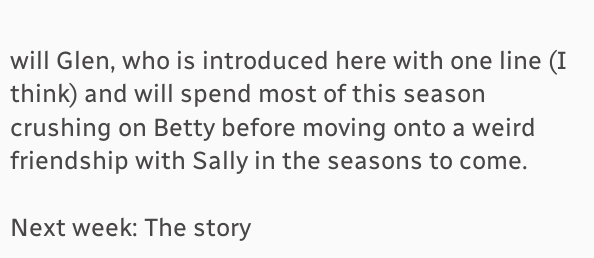will Glen, who is introduced here with one line (I think) and will spend most of this season crushing on Betty before moving onto a weird friendship with Sally in the seasons to come.

Next week: The story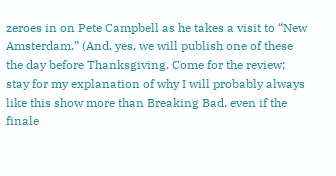zeroes in on Pete Campbell as he takes a visit to “New Amsterdam.” (And, yes, we will publish one of these the day before Thanksgiving. Come for the review; stay for my explanation of why I will probably always like this show more than Breaking Bad, even if the finale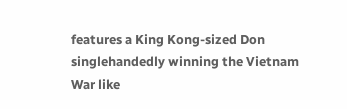features a King Kong-sized Don singlehandedly winning the Vietnam War like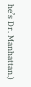he’s Dr. Manhattan.)